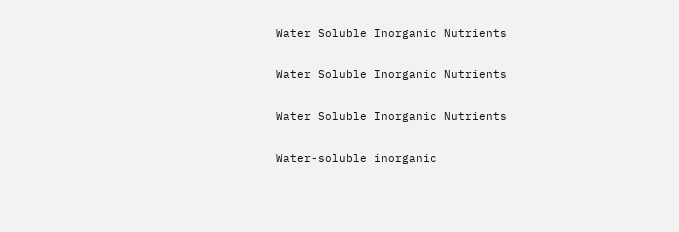Water Soluble Inorganic Nutrients

Water Soluble Inorganic Nutrients

Water Soluble Inorganic Nutrients

Water-soluble inorganic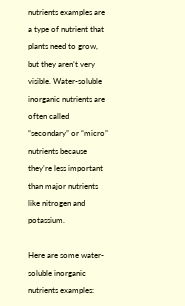nutrients examples are a type of nutrient that plants need to grow, but they aren’t very visible. Water-soluble inorganic nutrients are often called “secondary” or “micro” nutrients because they’re less important than major nutrients like nitrogen and potassium.

Here are some water-soluble inorganic nutrients examples: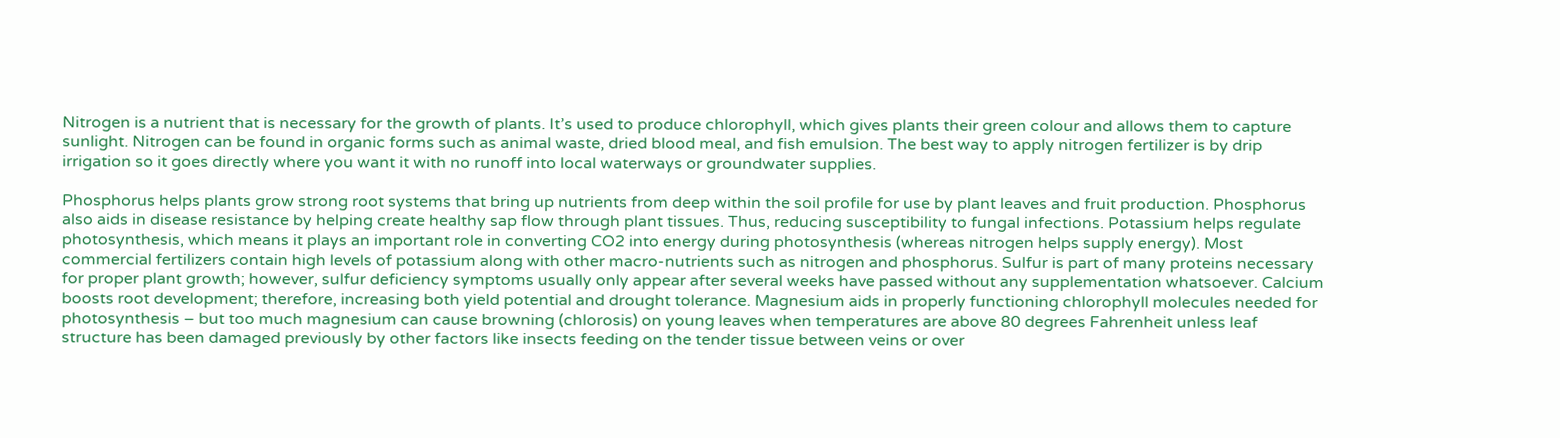Nitrogen is a nutrient that is necessary for the growth of plants. It’s used to produce chlorophyll, which gives plants their green colour and allows them to capture sunlight. Nitrogen can be found in organic forms such as animal waste, dried blood meal, and fish emulsion. The best way to apply nitrogen fertilizer is by drip irrigation so it goes directly where you want it with no runoff into local waterways or groundwater supplies.

Phosphorus helps plants grow strong root systems that bring up nutrients from deep within the soil profile for use by plant leaves and fruit production. Phosphorus also aids in disease resistance by helping create healthy sap flow through plant tissues. Thus, reducing susceptibility to fungal infections. Potassium helps regulate photosynthesis, which means it plays an important role in converting CO2 into energy during photosynthesis (whereas nitrogen helps supply energy). Most commercial fertilizers contain high levels of potassium along with other macro-nutrients such as nitrogen and phosphorus. Sulfur is part of many proteins necessary for proper plant growth; however, sulfur deficiency symptoms usually only appear after several weeks have passed without any supplementation whatsoever. Calcium boosts root development; therefore, increasing both yield potential and drought tolerance. Magnesium aids in properly functioning chlorophyll molecules needed for photosynthesis – but too much magnesium can cause browning (chlorosis) on young leaves when temperatures are above 80 degrees Fahrenheit unless leaf structure has been damaged previously by other factors like insects feeding on the tender tissue between veins or over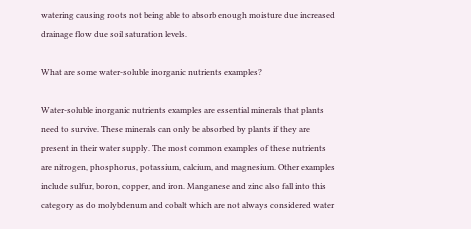watering causing roots not being able to absorb enough moisture due increased drainage flow due soil saturation levels.

What are some water-soluble inorganic nutrients examples?

Water-soluble inorganic nutrients examples are essential minerals that plants need to survive. These minerals can only be absorbed by plants if they are present in their water supply. The most common examples of these nutrients are nitrogen, phosphorus, potassium, calcium, and magnesium. Other examples include sulfur, boron, copper, and iron. Manganese and zinc also fall into this category as do molybdenum and cobalt which are not always considered water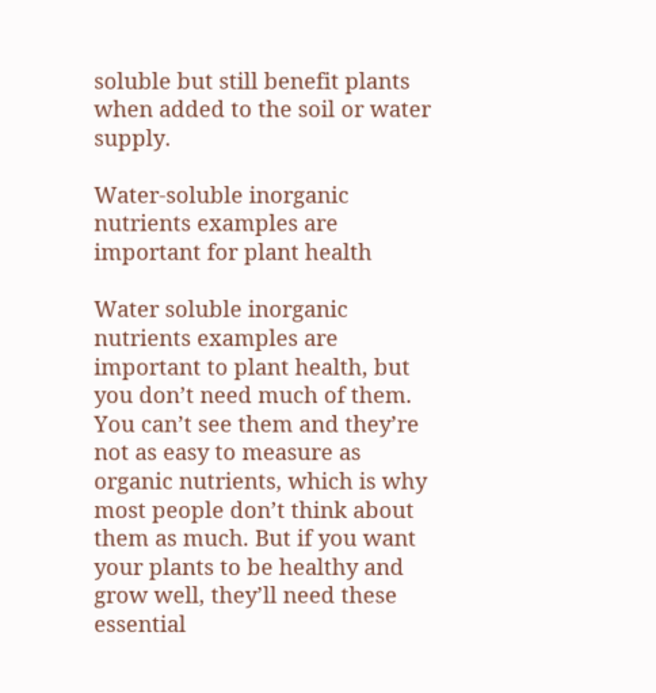soluble but still benefit plants when added to the soil or water supply.

Water-soluble inorganic nutrients examples are important for plant health

Water soluble inorganic nutrients examples are important to plant health, but you don’t need much of them. You can’t see them and they’re not as easy to measure as organic nutrients, which is why most people don’t think about them as much. But if you want your plants to be healthy and grow well, they’ll need these essential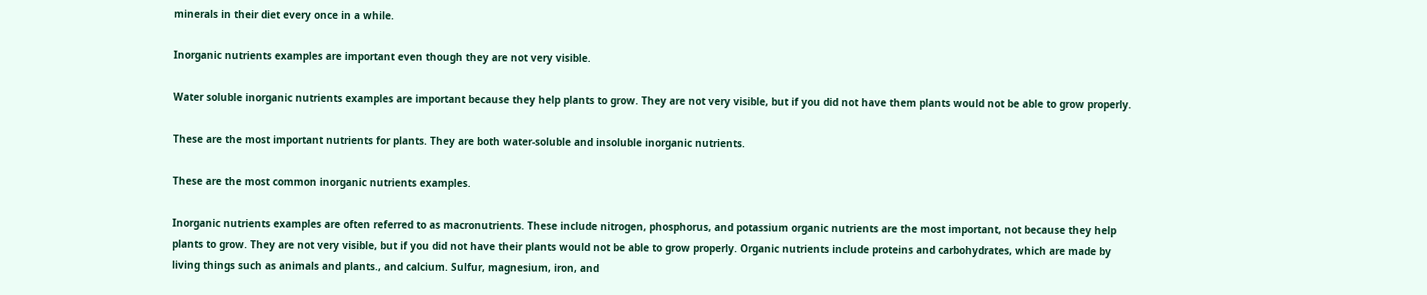minerals in their diet every once in a while.

Inorganic nutrients examples are important even though they are not very visible.

Water soluble inorganic nutrients examples are important because they help plants to grow. They are not very visible, but if you did not have them plants would not be able to grow properly.

These are the most important nutrients for plants. They are both water-soluble and insoluble inorganic nutrients.

These are the most common inorganic nutrients examples.

Inorganic nutrients examples are often referred to as macronutrients. These include nitrogen, phosphorus, and potassium organic nutrients are the most important, not because they help plants to grow. They are not very visible, but if you did not have their plants would not be able to grow properly. Organic nutrients include proteins and carbohydrates, which are made by living things such as animals and plants., and calcium. Sulfur, magnesium, iron, and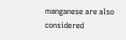manganese are also considered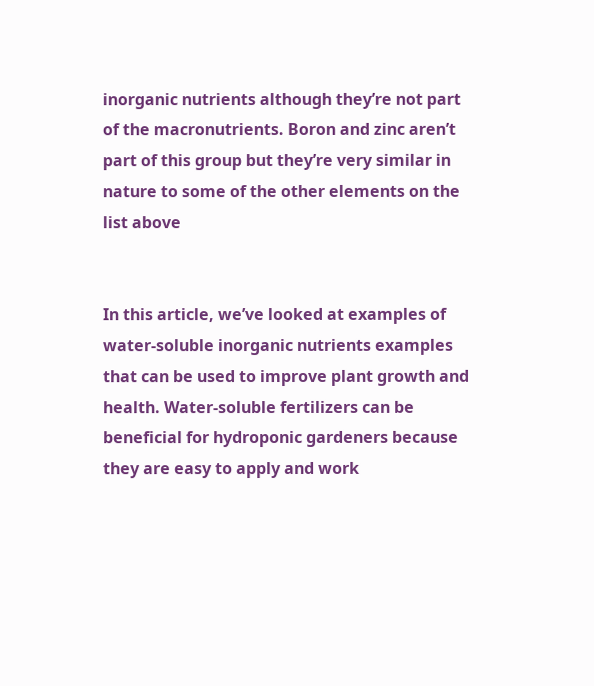inorganic nutrients although they’re not part of the macronutrients. Boron and zinc aren’t part of this group but they’re very similar in nature to some of the other elements on the list above


In this article, we’ve looked at examples of water-soluble inorganic nutrients examples that can be used to improve plant growth and health. Water-soluble fertilizers can be beneficial for hydroponic gardeners because they are easy to apply and work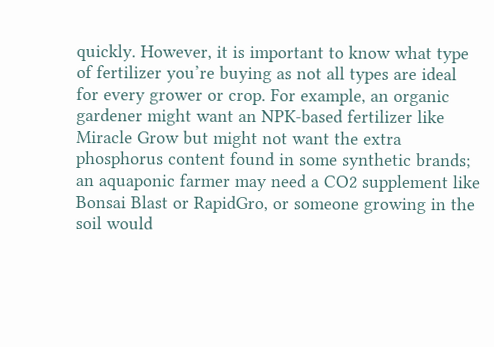quickly. However, it is important to know what type of fertilizer you’re buying as not all types are ideal for every grower or crop. For example, an organic gardener might want an NPK-based fertilizer like Miracle Grow but might not want the extra phosphorus content found in some synthetic brands; an aquaponic farmer may need a CO2 supplement like Bonsai Blast or RapidGro, or someone growing in the soil would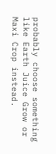probably choose something like Earth Juice Grow or Maxi Crop instead.